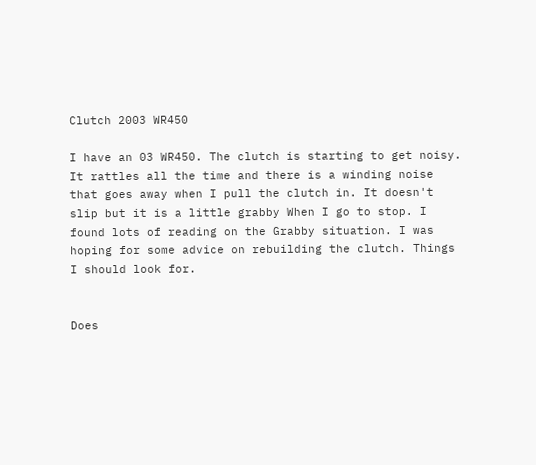Clutch 2003 WR450

I have an 03 WR450. The clutch is starting to get noisy. It rattles all the time and there is a winding noise that goes away when I pull the clutch in. It doesn't slip but it is a little grabby When I go to stop. I found lots of reading on the Grabby situation. I was hoping for some advice on rebuilding the clutch. Things I should look for.


Does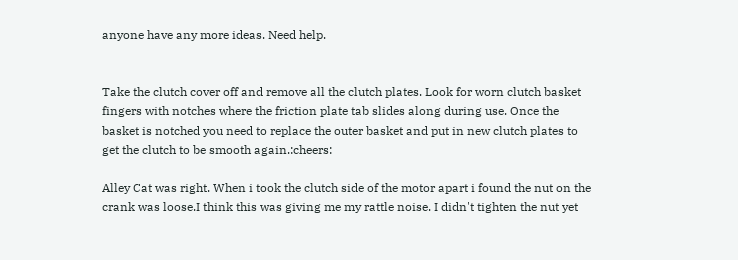anyone have any more ideas. Need help.


Take the clutch cover off and remove all the clutch plates. Look for worn clutch basket fingers with notches where the friction plate tab slides along during use. Once the basket is notched you need to replace the outer basket and put in new clutch plates to get the clutch to be smooth again.:cheers:

Alley Cat was right. When i took the clutch side of the motor apart i found the nut on the crank was loose.I think this was giving me my rattle noise. I didn't tighten the nut yet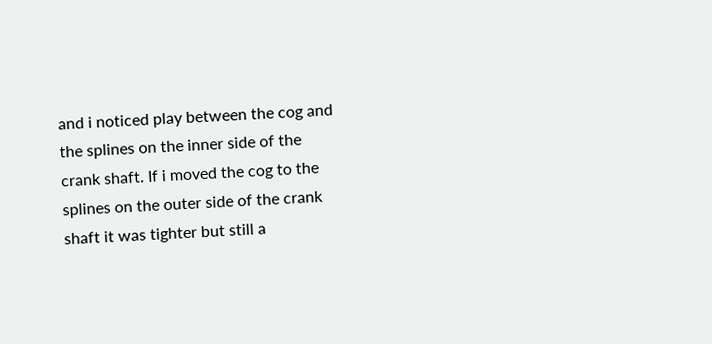and i noticed play between the cog and the splines on the inner side of the crank shaft. If i moved the cog to the splines on the outer side of the crank shaft it was tighter but still a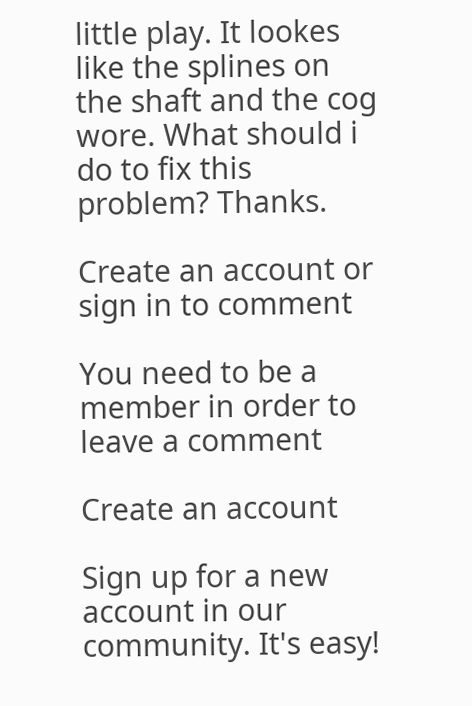little play. It lookes like the splines on the shaft and the cog wore. What should i do to fix this problem? Thanks.

Create an account or sign in to comment

You need to be a member in order to leave a comment

Create an account

Sign up for a new account in our community. It's easy!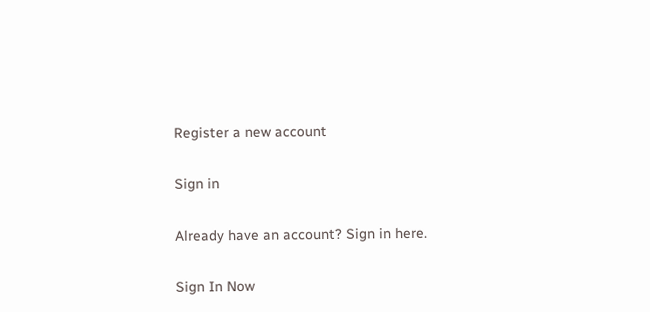Register a new account

Sign in

Already have an account? Sign in here.

Sign In Now